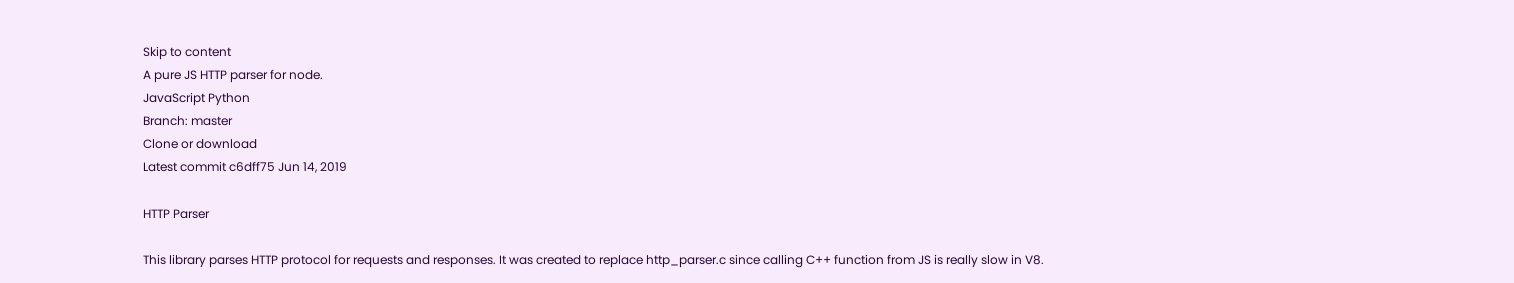Skip to content
A pure JS HTTP parser for node.
JavaScript Python
Branch: master
Clone or download
Latest commit c6dff75 Jun 14, 2019

HTTP Parser

This library parses HTTP protocol for requests and responses. It was created to replace http_parser.c since calling C++ function from JS is really slow in V8.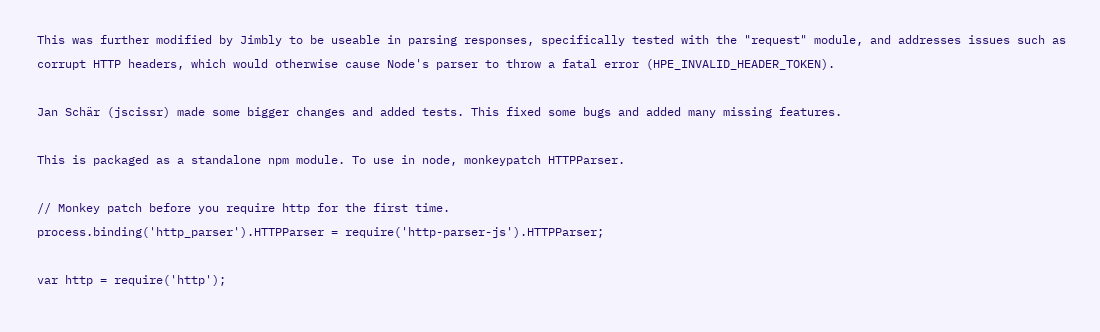This was further modified by Jimbly to be useable in parsing responses, specifically tested with the "request" module, and addresses issues such as corrupt HTTP headers, which would otherwise cause Node's parser to throw a fatal error (HPE_INVALID_HEADER_TOKEN).

Jan Schär (jscissr) made some bigger changes and added tests. This fixed some bugs and added many missing features.

This is packaged as a standalone npm module. To use in node, monkeypatch HTTPParser.

// Monkey patch before you require http for the first time.
process.binding('http_parser').HTTPParser = require('http-parser-js').HTTPParser;

var http = require('http');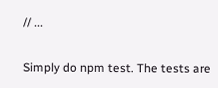// ...


Simply do npm test. The tests are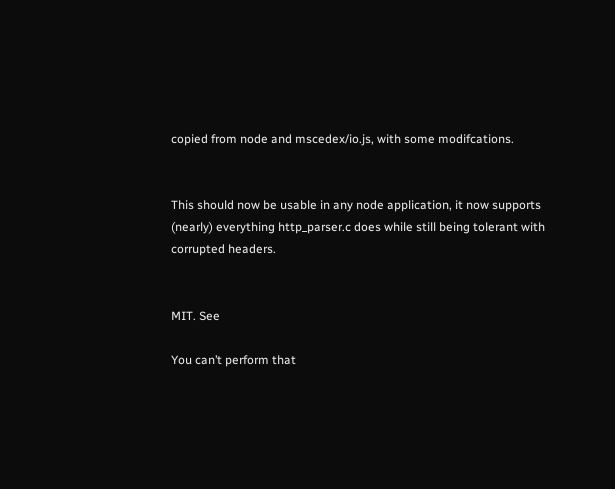copied from node and mscedex/io.js, with some modifcations.


This should now be usable in any node application, it now supports (nearly) everything http_parser.c does while still being tolerant with corrupted headers.


MIT. See

You can’t perform that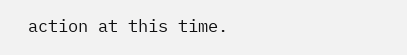action at this time.